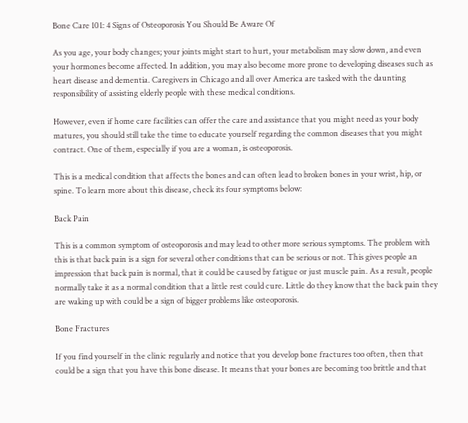Bone Care 101: 4 Signs of Osteoporosis You Should Be Aware Of

As you age, your body changes; your joints might start to hurt, your metabolism may slow down, and even your hormones become affected. In addition, you may also become more prone to developing diseases such as heart disease and dementia. Caregivers in Chicago and all over America are tasked with the daunting responsibility of assisting elderly people with these medical conditions.

However, even if home care facilities can offer the care and assistance that you might need as your body matures, you should still take the time to educate yourself regarding the common diseases that you might contract. One of them, especially if you are a woman, is osteoporosis.

This is a medical condition that affects the bones and can often lead to broken bones in your wrist, hip, or spine. To learn more about this disease, check its four symptoms below:

Back Pain

This is a common symptom of osteoporosis and may lead to other more serious symptoms. The problem with this is that back pain is a sign for several other conditions that can be serious or not. This gives people an impression that back pain is normal, that it could be caused by fatigue or just muscle pain. As a result, people normally take it as a normal condition that a little rest could cure. Little do they know that the back pain they are waking up with could be a sign of bigger problems like osteoporosis.

Bone Fractures

If you find yourself in the clinic regularly and notice that you develop bone fractures too often, then that could be a sign that you have this bone disease. It means that your bones are becoming too brittle and that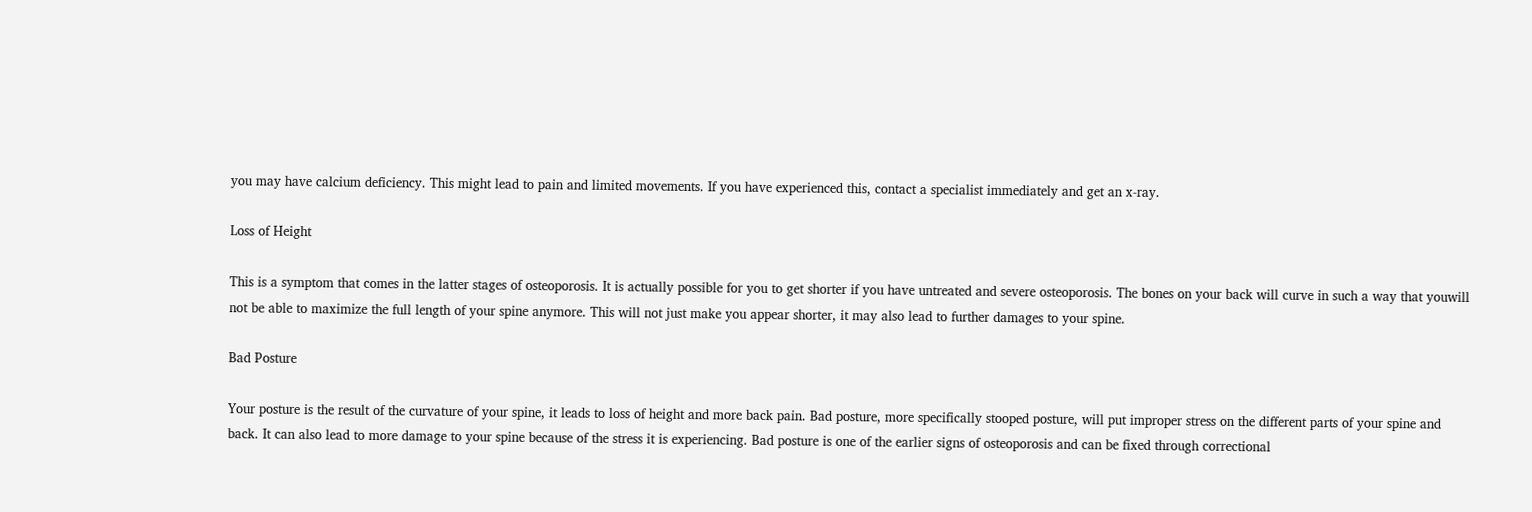you may have calcium deficiency. This might lead to pain and limited movements. If you have experienced this, contact a specialist immediately and get an x-ray.

Loss of Height

This is a symptom that comes in the latter stages of osteoporosis. It is actually possible for you to get shorter if you have untreated and severe osteoporosis. The bones on your back will curve in such a way that youwill not be able to maximize the full length of your spine anymore. This will not just make you appear shorter, it may also lead to further damages to your spine.

Bad Posture

Your posture is the result of the curvature of your spine, it leads to loss of height and more back pain. Bad posture, more specifically stooped posture, will put improper stress on the different parts of your spine and back. It can also lead to more damage to your spine because of the stress it is experiencing. Bad posture is one of the earlier signs of osteoporosis and can be fixed through correctional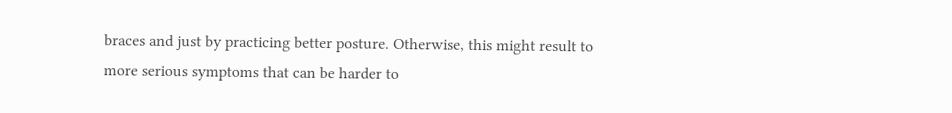braces and just by practicing better posture. Otherwise, this might result to more serious symptoms that can be harder to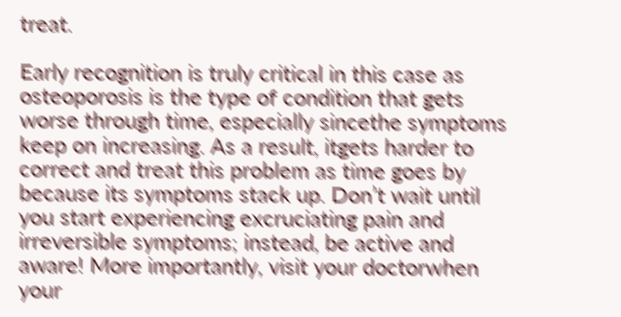treat.

Early recognition is truly critical in this case as osteoporosis is the type of condition that gets worse through time, especially sincethe symptoms keep on increasing. As a result, itgets harder to correct and treat this problem as time goes by because its symptoms stack up. Don’t wait until you start experiencing excruciating pain and irreversible symptoms; instead, be active and aware! More importantly, visit your doctorwhen your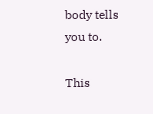body tells you to.

This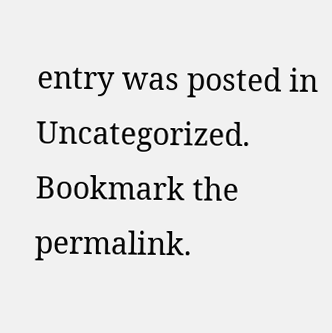entry was posted in Uncategorized. Bookmark the permalink.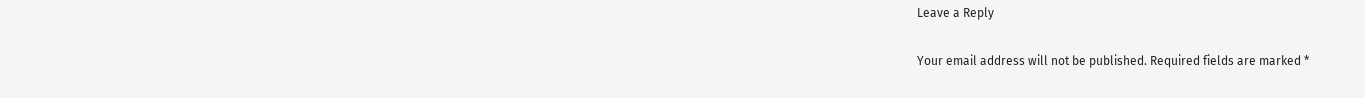Leave a Reply

Your email address will not be published. Required fields are marked *